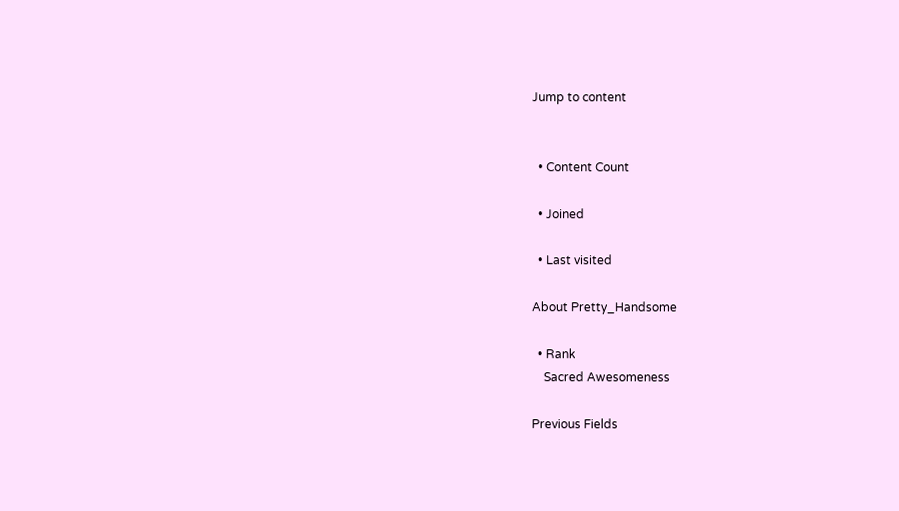Jump to content


  • Content Count

  • Joined

  • Last visited

About Pretty_Handsome

  • Rank
    Sacred Awesomeness

Previous Fields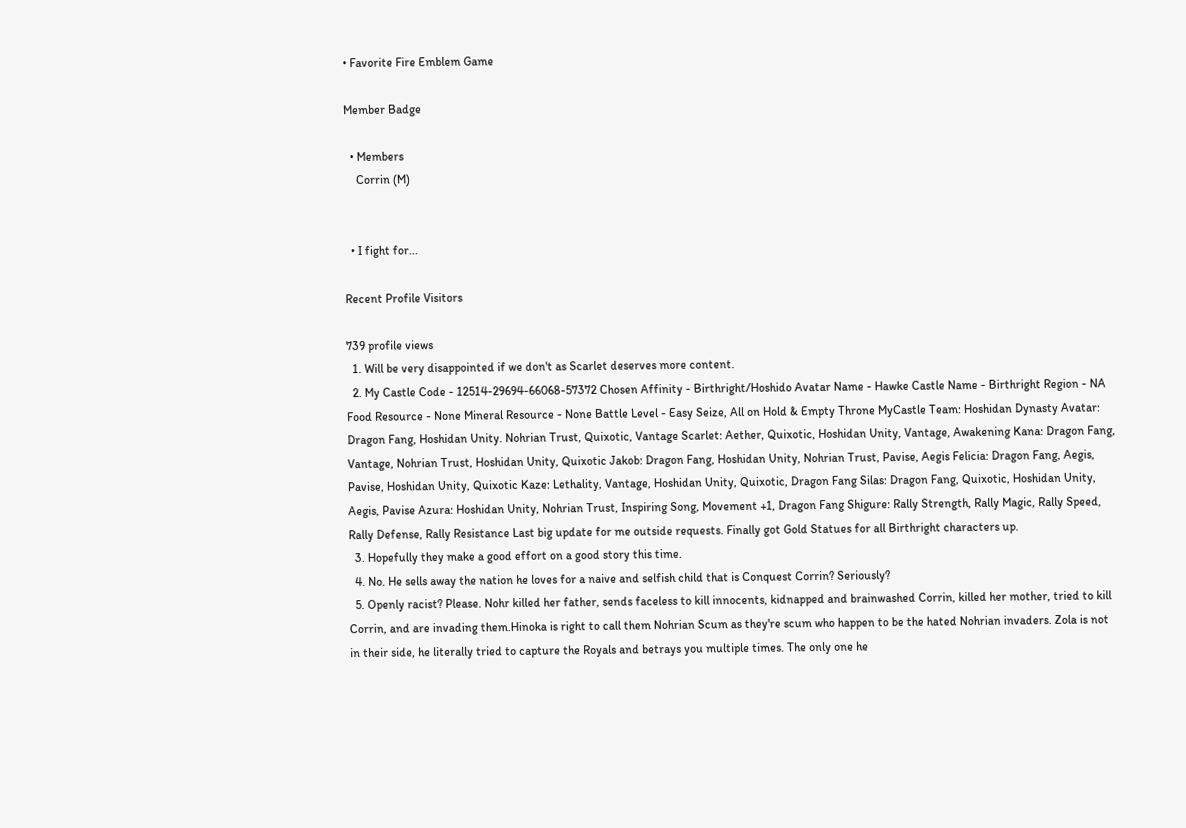• Favorite Fire Emblem Game

Member Badge

  • Members
    Corrin (M)


  • I fight for...

Recent Profile Visitors

739 profile views
  1. Will be very disappointed if we don't as Scarlet deserves more content.
  2. My Castle Code - 12514-29694-66068-57372 Chosen Affinity - Birthright/Hoshido Avatar Name - Hawke Castle Name - Birthright Region - NA Food Resource - None Mineral Resource - None Battle Level - Easy Seize, All on Hold & Empty Throne MyCastle Team: Hoshidan Dynasty Avatar: Dragon Fang, Hoshidan Unity. Nohrian Trust, Quixotic, Vantage Scarlet: Aether, Quixotic, Hoshidan Unity, Vantage, Awakening Kana: Dragon Fang, Vantage, Nohrian Trust, Hoshidan Unity, Quixotic Jakob: Dragon Fang, Hoshidan Unity, Nohrian Trust, Pavise, Aegis Felicia: Dragon Fang, Aegis, Pavise, Hoshidan Unity, Quixotic Kaze: Lethality, Vantage, Hoshidan Unity, Quixotic, Dragon Fang Silas: Dragon Fang, Quixotic, Hoshidan Unity, Aegis, Pavise Azura: Hoshidan Unity, Nohrian Trust, Inspiring Song, Movement +1, Dragon Fang Shigure: Rally Strength, Rally Magic, Rally Speed, Rally Defense, Rally Resistance Last big update for me outside requests. Finally got Gold Statues for all Birthright characters up.
  3. Hopefully they make a good effort on a good story this time.
  4. No. He sells away the nation he loves for a naive and selfish child that is Conquest Corrin? Seriously?
  5. Openly racist? Please. Nohr killed her father, sends faceless to kill innocents, kidnapped and brainwashed Corrin, killed her mother, tried to kill Corrin, and are invading them.Hinoka is right to call them Nohrian Scum as they're scum who happen to be the hated Nohrian invaders. Zola is not in their side, he literally tried to capture the Royals and betrays you multiple times. The only one he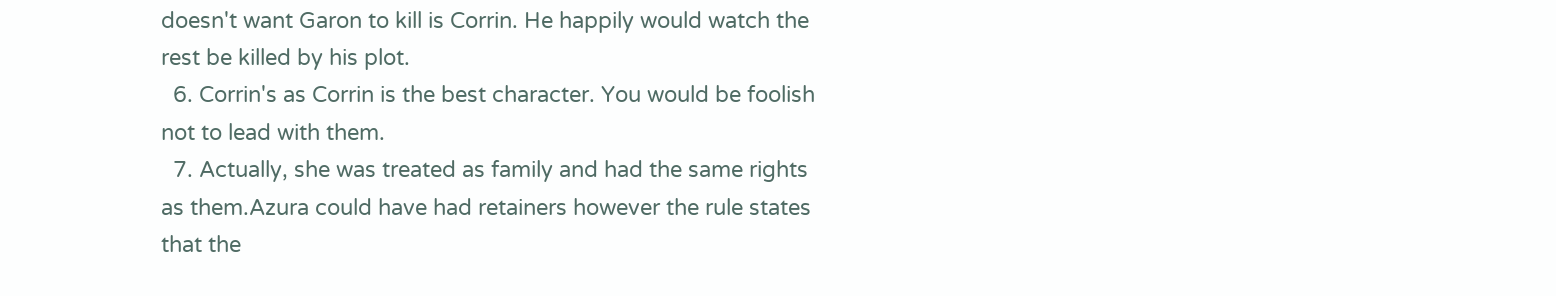doesn't want Garon to kill is Corrin. He happily would watch the rest be killed by his plot.
  6. Corrin's as Corrin is the best character. You would be foolish not to lead with them.
  7. Actually, she was treated as family and had the same rights as them.Azura could have had retainers however the rule states that the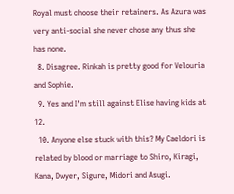Royal must choose their retainers. As Azura was very anti-social she never chose any thus she has none.
  8. Disagree. Rinkah is pretty good for Velouria and Sophie.
  9. Yes and I'm still against Elise having kids at 12.
  10. Anyone else stuck with this? My Caeldori is related by blood or marriage to Shiro, Kiragi, Kana, Dwyer, Sigure, Midori and Asugi.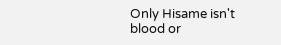Only Hisame isn't blood or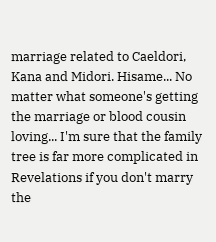marriage related to Caeldori, Kana and Midori. Hisame... No matter what someone's getting the marriage or blood cousin loving... I'm sure that the family tree is far more complicated in Revelations if you don't marry the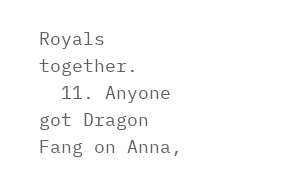Royals together.
  11. Anyone got Dragon Fang on Anna,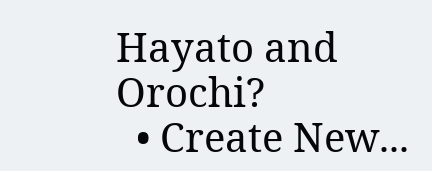Hayato and Orochi?
  • Create New...